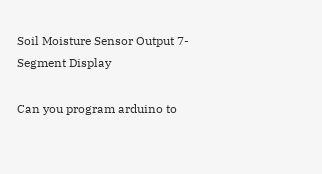Soil Moisture Sensor Output 7-Segment Display

Can you program arduino to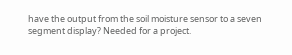have the output from the soil moisture sensor to a seven segment display? Needed for a project.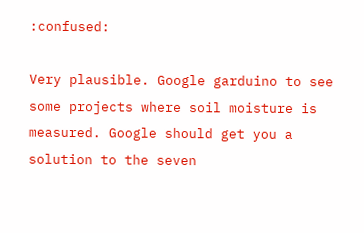:confused:

Very plausible. Google garduino to see some projects where soil moisture is measured. Google should get you a solution to the seven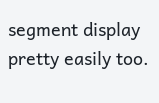segment display pretty easily too.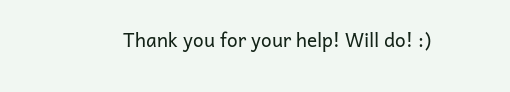Thank you for your help! Will do! :)